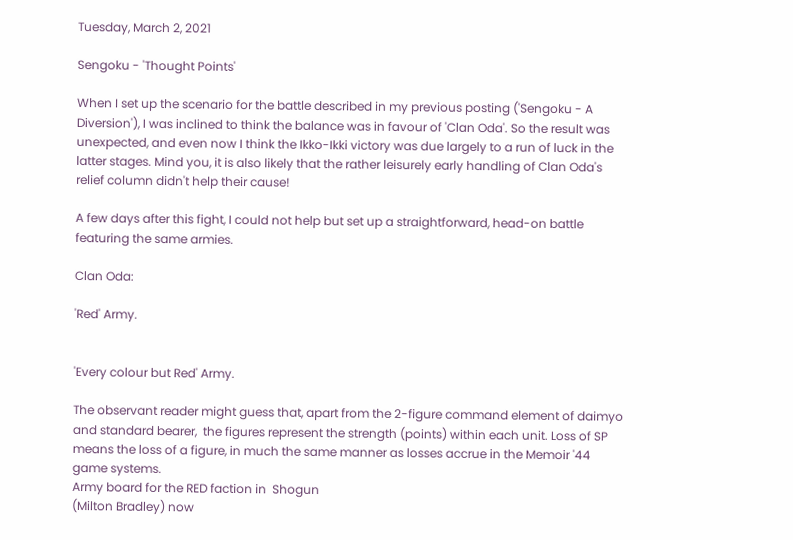Tuesday, March 2, 2021

Sengoku - 'Thought Points'

When I set up the scenario for the battle described in my previous posting ('Sengoku - A Diversion'), I was inclined to think the balance was in favour of 'Clan Oda'. So the result was unexpected, and even now I think the Ikko-Ikki victory was due largely to a run of luck in the latter stages. Mind you, it is also likely that the rather leisurely early handling of Clan Oda's relief column didn't help their cause!

A few days after this fight, I could not help but set up a straightforward, head-on battle featuring the same armies.

Clan Oda:

'Red' Army.


'Every colour but Red' Army.

The observant reader might guess that, apart from the 2-figure command element of daimyo and standard bearer,  the figures represent the strength (points) within each unit. Loss of SP means the loss of a figure, in much the same manner as losses accrue in the Memoir '44 game systems.
Army board for the RED faction in  Shogun
(Milton Bradley) now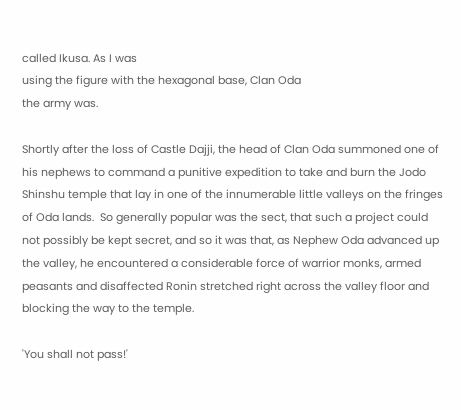called Ikusa. As I was
using the figure with the hexagonal base, Clan Oda
the army was.

Shortly after the loss of Castle Dajji, the head of Clan Oda summoned one of his nephews to command a punitive expedition to take and burn the Jodo Shinshu temple that lay in one of the innumerable little valleys on the fringes of Oda lands.  So generally popular was the sect, that such a project could not possibly be kept secret, and so it was that, as Nephew Oda advanced up the valley, he encountered a considerable force of warrior monks, armed peasants and disaffected Ronin stretched right across the valley floor and blocking the way to the temple.

'You shall not pass!'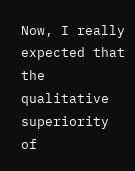Now, I really expected that the qualitative superiority of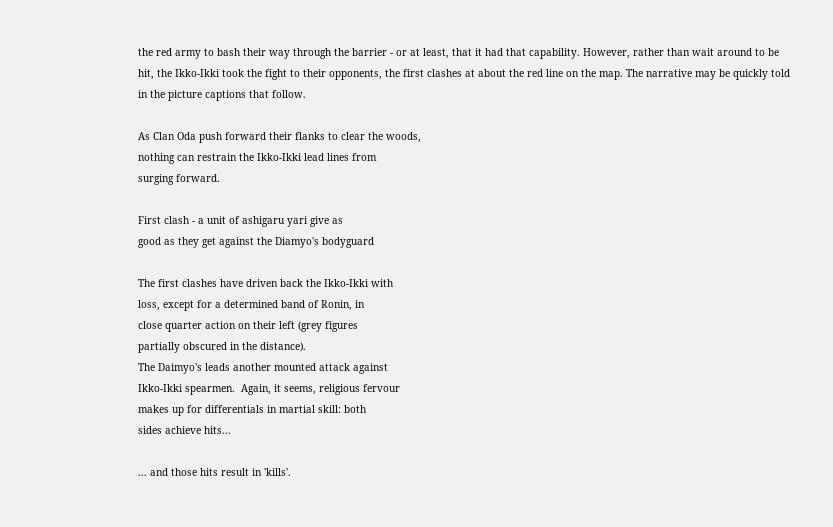the red army to bash their way through the barrier - or at least, that it had that capability. However, rather than wait around to be hit, the Ikko-Ikki took the fight to their opponents, the first clashes at about the red line on the map. The narrative may be quickly told in the picture captions that follow.

As Clan Oda push forward their flanks to clear the woods,
nothing can restrain the Ikko-Ikki lead lines from
surging forward.

First clash - a unit of ashigaru yari give as
good as they get against the Diamyo's bodyguard

The first clashes have driven back the Ikko-Ikki with
loss, except for a determined band of Ronin, in
close quarter action on their left (grey figures
partially obscured in the distance).
The Daimyo's leads another mounted attack against
Ikko-Ikki spearmen.  Again, it seems, religious fervour
makes up for differentials in martial skill: both
sides achieve hits...

... and those hits result in 'kills'.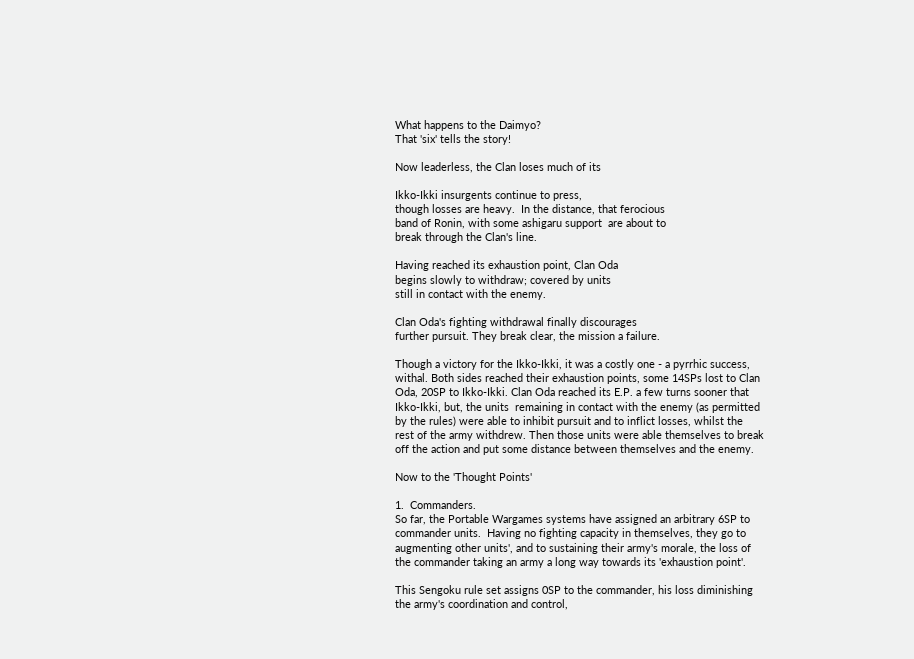What happens to the Daimyo?
That 'six' tells the story!

Now leaderless, the Clan loses much of its

Ikko-Ikki insurgents continue to press,
though losses are heavy.  In the distance, that ferocious
band of Ronin, with some ashigaru support  are about to
break through the Clan's line.

Having reached its exhaustion point, Clan Oda
begins slowly to withdraw; covered by units
still in contact with the enemy.

Clan Oda's fighting withdrawal finally discourages
further pursuit. They break clear, the mission a failure.

Though a victory for the Ikko-Ikki, it was a costly one - a pyrrhic success, withal. Both sides reached their exhaustion points, some 14SPs lost to Clan Oda, 20SP to Ikko-Ikki. Clan Oda reached its E.P. a few turns sooner that Ikko-Ikki, but, the units  remaining in contact with the enemy (as permitted by the rules) were able to inhibit pursuit and to inflict losses, whilst the rest of the army withdrew. Then those units were able themselves to break off the action and put some distance between themselves and the enemy.

Now to the 'Thought Points'

1.  Commanders.
So far, the Portable Wargames systems have assigned an arbitrary 6SP to commander units.  Having no fighting capacity in themselves, they go to augmenting other units', and to sustaining their army's morale, the loss of the commander taking an army a long way towards its 'exhaustion point'.

This Sengoku rule set assigns 0SP to the commander, his loss diminishing the army's coordination and control,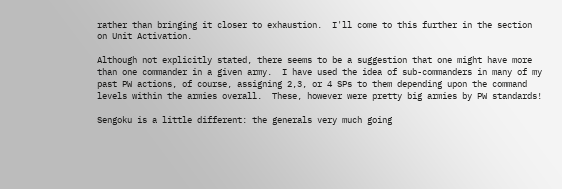rather than bringing it closer to exhaustion.  I'll come to this further in the section on Unit Activation.

Although not explicitly stated, there seems to be a suggestion that one might have more than one commander in a given army.  I have used the idea of sub-commanders in many of my past PW actions, of course, assigning 2,3, or 4 SPs to them depending upon the command levels within the armies overall.  These, however were pretty big armies by PW standards!

Sengoku is a little different: the generals very much going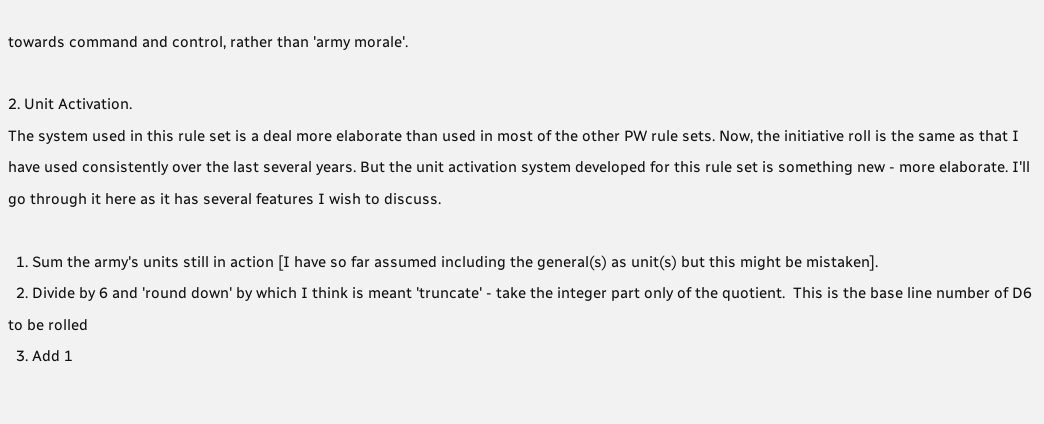towards command and control, rather than 'army morale'.

2. Unit Activation.
The system used in this rule set is a deal more elaborate than used in most of the other PW rule sets. Now, the initiative roll is the same as that I have used consistently over the last several years. But the unit activation system developed for this rule set is something new - more elaborate. I'll go through it here as it has several features I wish to discuss.

  1. Sum the army's units still in action [I have so far assumed including the general(s) as unit(s) but this might be mistaken].
  2. Divide by 6 and 'round down' by which I think is meant 'truncate' - take the integer part only of the quotient.  This is the base line number of D6 to be rolled
  3. Add 1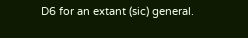D6 for an extant (sic) general.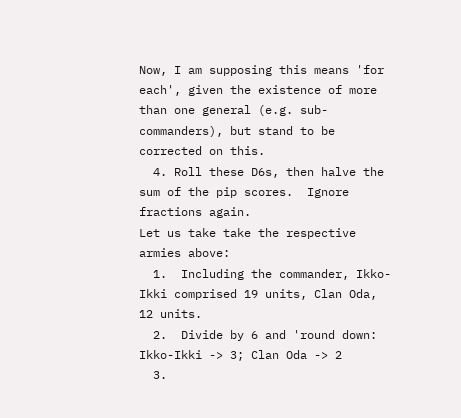Now, I am supposing this means 'for each', given the existence of more than one general (e.g. sub-commanders), but stand to be corrected on this.
  4. Roll these D6s, then halve the sum of the pip scores.  Ignore fractions again.
Let us take take the respective armies above:
  1.  Including the commander, Ikko-Ikki comprised 19 units, Clan Oda, 12 units.
  2.  Divide by 6 and 'round down: Ikko-Ikki -> 3; Clan Oda -> 2
  3.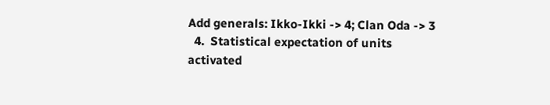Add generals: Ikko-Ikki -> 4; Clan Oda -> 3
  4.  Statistical expectation of units activated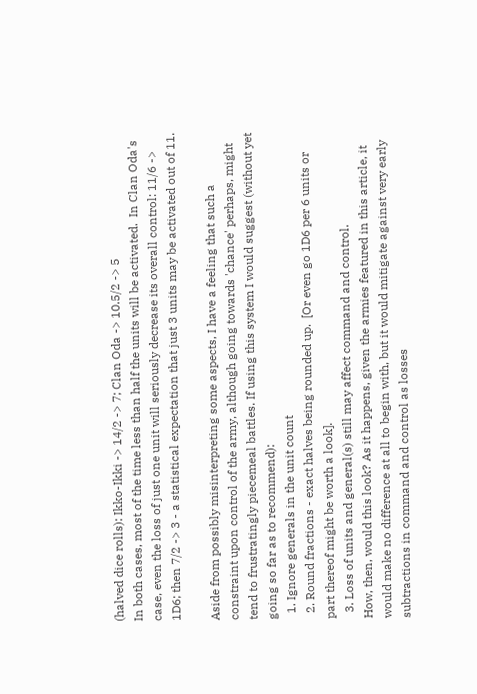(halved dice rolls): Ikko-Ikki -> 14/2 -> 7; Clan Oda -> 10.5/2 -> 5
In both cases, most of the time less than half the units will be activated.  In Clan Oda's case, even the loss of just one unit will seriously decrease its overall control: 11/6 -> 1D6; then 7/2 -> 3 - a statistical expectation that just 3 units may be activated out of 11.

Aside from possibly misinterpreting some aspects, I have a feeling that such a constraint upon control of the army, although going towards 'chance' perhaps, might tend to frustratingly piecemeal battles. If using this system I would suggest (without yet going so far as to recommend):
  1. Ignore generals in the unit count
  2. Round fractions - exact halves being rounded up.  [Or even go 1D6 per 6 units or part thereof might be worth a look].
  3. Loss of units and general(s) still may affect command and control.
How, then, would this look? As it happens, given the armies featured in this article, it would make no difference at all to begin with, but it would mitigate against very early subtractions in command and control as losses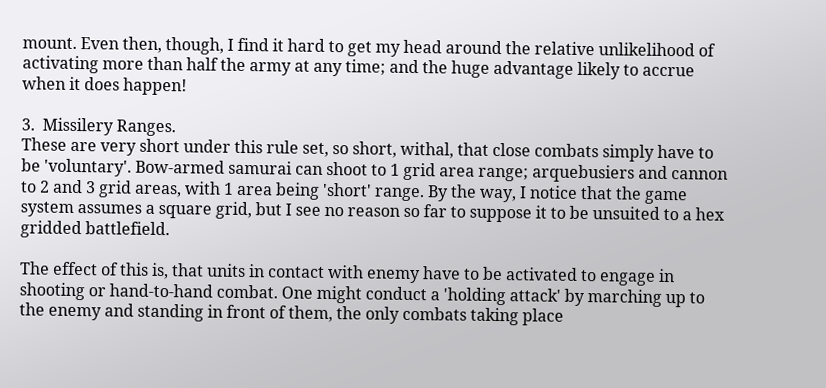mount. Even then, though, I find it hard to get my head around the relative unlikelihood of activating more than half the army at any time; and the huge advantage likely to accrue when it does happen!

3.  Missilery Ranges.
These are very short under this rule set, so short, withal, that close combats simply have to be 'voluntary'. Bow-armed samurai can shoot to 1 grid area range; arquebusiers and cannon to 2 and 3 grid areas, with 1 area being 'short' range. By the way, I notice that the game system assumes a square grid, but I see no reason so far to suppose it to be unsuited to a hex gridded battlefield.

The effect of this is, that units in contact with enemy have to be activated to engage in shooting or hand-to-hand combat. One might conduct a 'holding attack' by marching up to the enemy and standing in front of them, the only combats taking place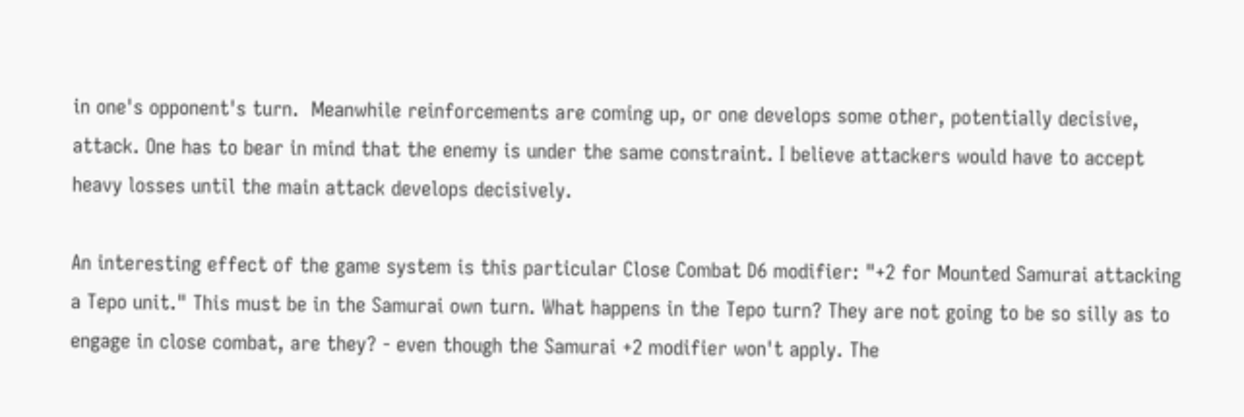in one's opponent's turn.  Meanwhile reinforcements are coming up, or one develops some other, potentially decisive, attack. One has to bear in mind that the enemy is under the same constraint. I believe attackers would have to accept heavy losses until the main attack develops decisively.

An interesting effect of the game system is this particular Close Combat D6 modifier: "+2 for Mounted Samurai attacking a Tepo unit." This must be in the Samurai own turn. What happens in the Tepo turn? They are not going to be so silly as to engage in close combat, are they? - even though the Samurai +2 modifier won't apply. The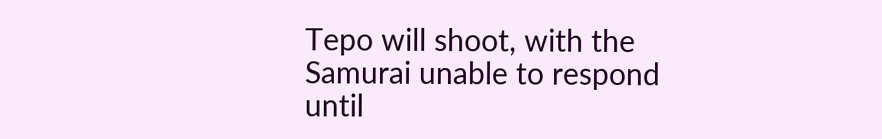Tepo will shoot, with the Samurai unable to respond until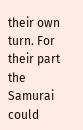their own turn. For their part the Samurai could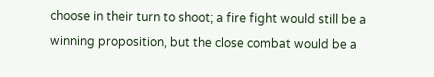choose in their turn to shoot; a fire fight would still be a winning proposition, but the close combat would be a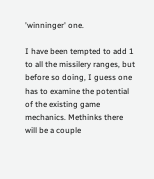'winninger' one.

I have been tempted to add 1 to all the missilery ranges, but before so doing, I guess one has to examine the potential of the existing game mechanics. Methinks there will be a couple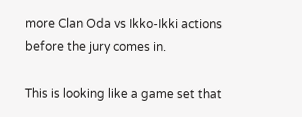more Clan Oda vs Ikko-Ikki actions before the jury comes in.

This is looking like a game set that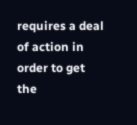requires a deal of action in order to get the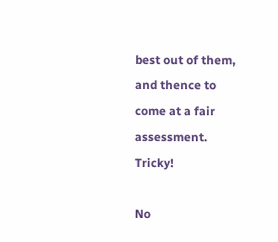best out of them, and thence to come at a fair assessment.  Tricky!

No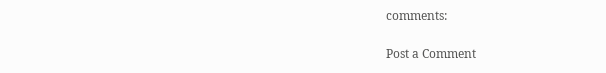comments:

Post a Comment